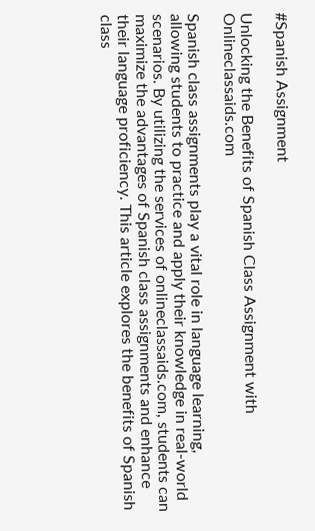#Spanish Assignment

Unlocking the Benefits of Spanish Class Assignment with Onlineclassaids.com

Spanish class assignments play a vital role in language learning, allowing students to practice and apply their knowledge in real-world scenarios. By utilizing the services of onlineclassaids.com, students can maximize the advantages of Spanish class assignments and enhance their language proficiency. This article explores the benefits of Spanish class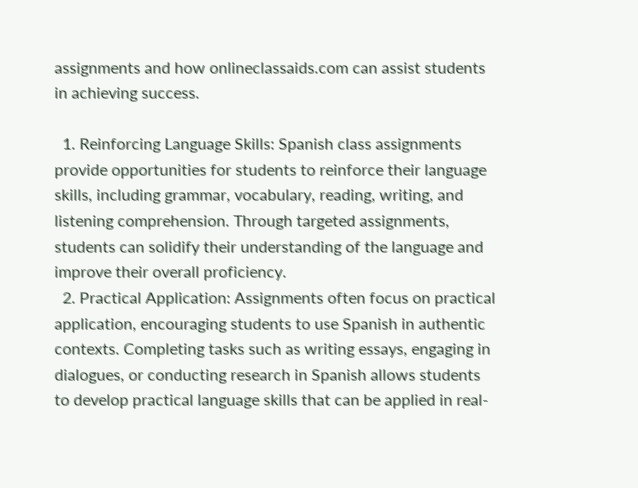assignments and how onlineclassaids.com can assist students in achieving success.

  1. Reinforcing Language Skills: Spanish class assignments provide opportunities for students to reinforce their language skills, including grammar, vocabulary, reading, writing, and listening comprehension. Through targeted assignments, students can solidify their understanding of the language and improve their overall proficiency.
  2. Practical Application: Assignments often focus on practical application, encouraging students to use Spanish in authentic contexts. Completing tasks such as writing essays, engaging in dialogues, or conducting research in Spanish allows students to develop practical language skills that can be applied in real-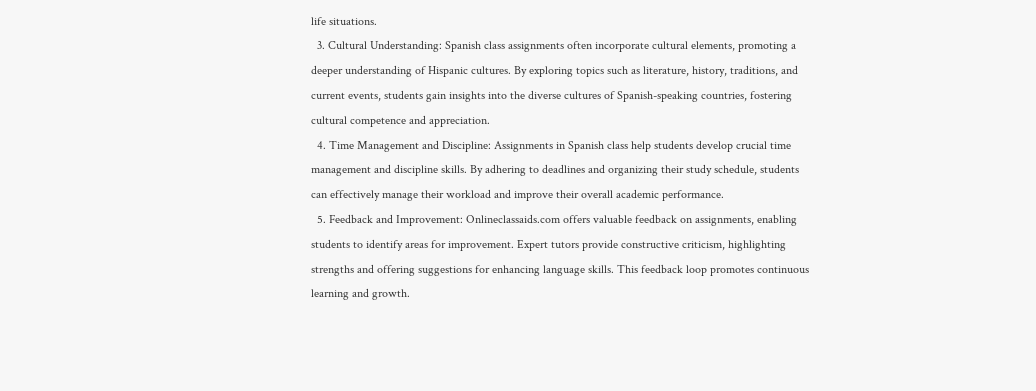life situations.
  3. Cultural Understanding: Spanish class assignments often incorporate cultural elements, promoting a deeper understanding of Hispanic cultures. By exploring topics such as literature, history, traditions, and current events, students gain insights into the diverse cultures of Spanish-speaking countries, fostering cultural competence and appreciation.
  4. Time Management and Discipline: Assignments in Spanish class help students develop crucial time management and discipline skills. By adhering to deadlines and organizing their study schedule, students can effectively manage their workload and improve their overall academic performance.
  5. Feedback and Improvement: Onlineclassaids.com offers valuable feedback on assignments, enabling students to identify areas for improvement. Expert tutors provide constructive criticism, highlighting strengths and offering suggestions for enhancing language skills. This feedback loop promotes continuous learning and growth.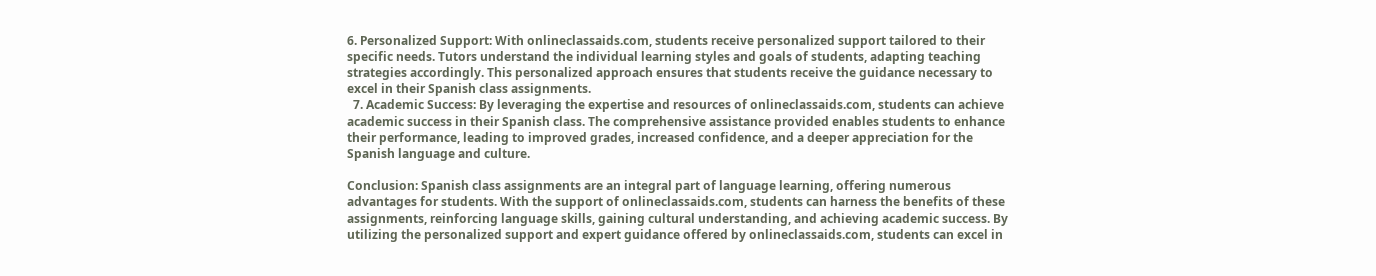6. Personalized Support: With onlineclassaids.com, students receive personalized support tailored to their specific needs. Tutors understand the individual learning styles and goals of students, adapting teaching strategies accordingly. This personalized approach ensures that students receive the guidance necessary to excel in their Spanish class assignments.
  7. Academic Success: By leveraging the expertise and resources of onlineclassaids.com, students can achieve academic success in their Spanish class. The comprehensive assistance provided enables students to enhance their performance, leading to improved grades, increased confidence, and a deeper appreciation for the Spanish language and culture.

Conclusion: Spanish class assignments are an integral part of language learning, offering numerous advantages for students. With the support of onlineclassaids.com, students can harness the benefits of these assignments, reinforcing language skills, gaining cultural understanding, and achieving academic success. By utilizing the personalized support and expert guidance offered by onlineclassaids.com, students can excel in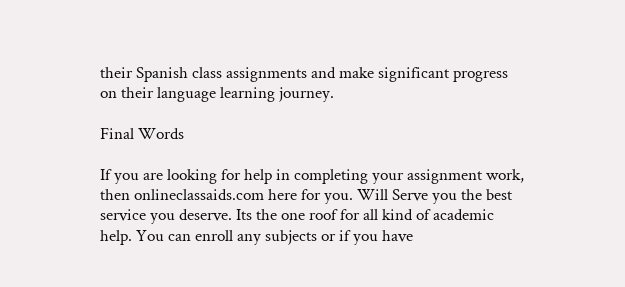their Spanish class assignments and make significant progress on their language learning journey.

Final Words

If you are looking for help in completing your assignment work, then onlineclassaids.com here for you. Will Serve you the best service you deserve. Its the one roof for all kind of academic help. You can enroll any subjects or if you have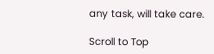any task, will take care.

Scroll to Top